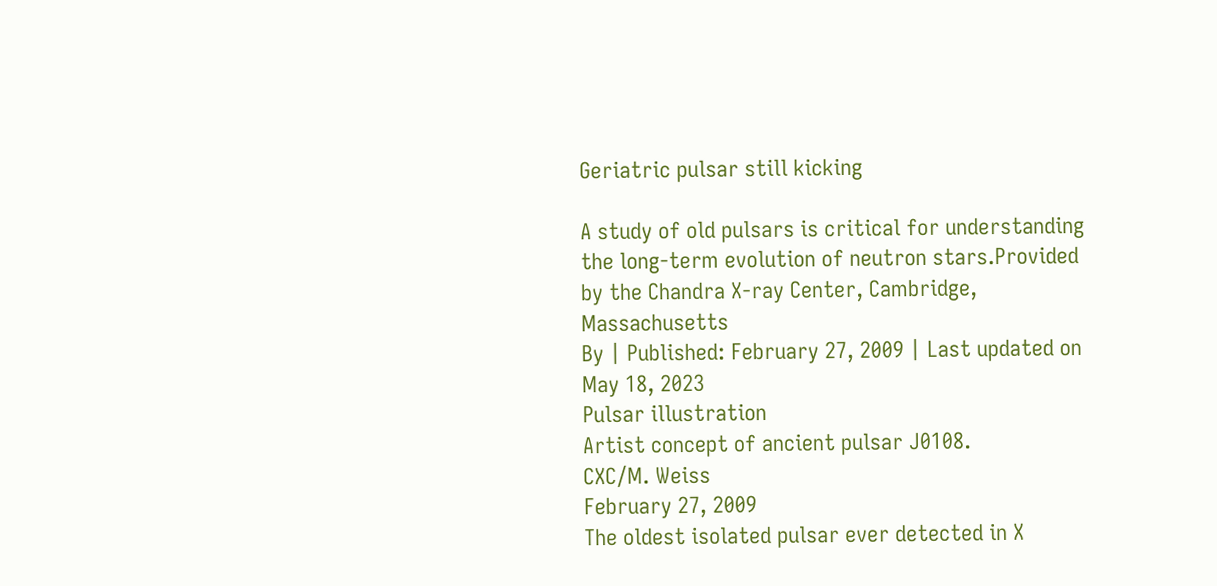Geriatric pulsar still kicking

A study of old pulsars is critical for understanding the long-term evolution of neutron stars.Provided by the Chandra X-ray Center, Cambridge, Massachusetts
By | Published: February 27, 2009 | Last updated on May 18, 2023
Pulsar illustration
Artist concept of ancient pulsar J0108.
CXC/M. Weiss
February 27, 2009
The oldest isolated pulsar ever detected in X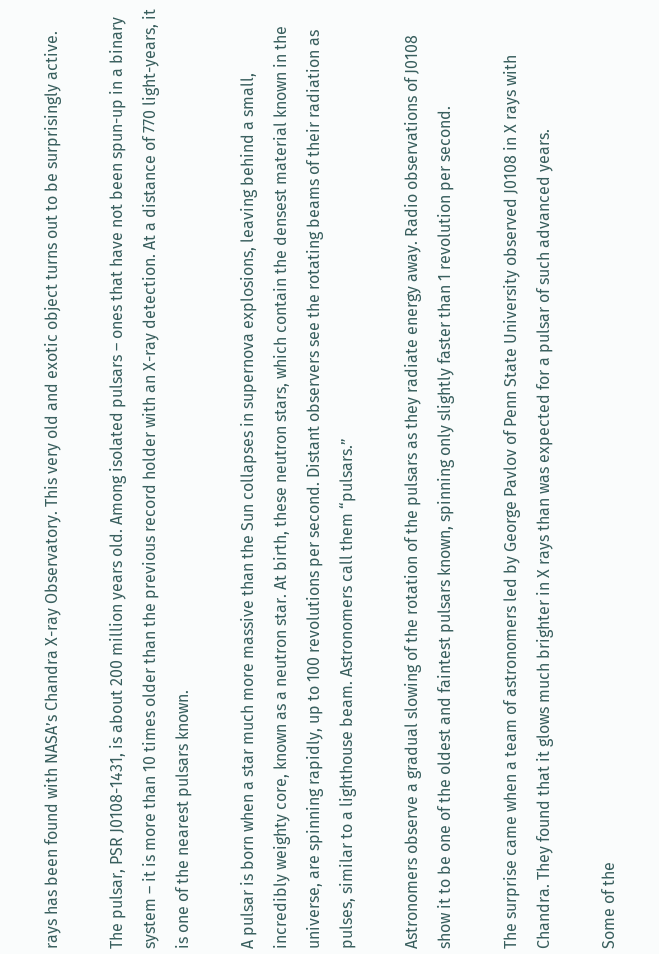rays has been found with NASA’s Chandra X-ray Observatory. This very old and exotic object turns out to be surprisingly active.

The pulsar, PSR J0108-1431, is about 200 million years old. Among isolated pulsars – ones that have not been spun-up in a binary system – it is more than 10 times older than the previous record holder with an X-ray detection. At a distance of 770 light-years, it is one of the nearest pulsars known.

A pulsar is born when a star much more massive than the Sun collapses in supernova explosions, leaving behind a small, incredibly weighty core, known as a neutron star. At birth, these neutron stars, which contain the densest material known in the universe, are spinning rapidly, up to 100 revolutions per second. Distant observers see the rotating beams of their radiation as pulses, similar to a lighthouse beam. Astronomers call them “pulsars.”

Astronomers observe a gradual slowing of the rotation of the pulsars as they radiate energy away. Radio observations of J0108 show it to be one of the oldest and faintest pulsars known, spinning only slightly faster than 1 revolution per second.

The surprise came when a team of astronomers led by George Pavlov of Penn State University observed J0108 in X rays with Chandra. They found that it glows much brighter in X rays than was expected for a pulsar of such advanced years.

Some of the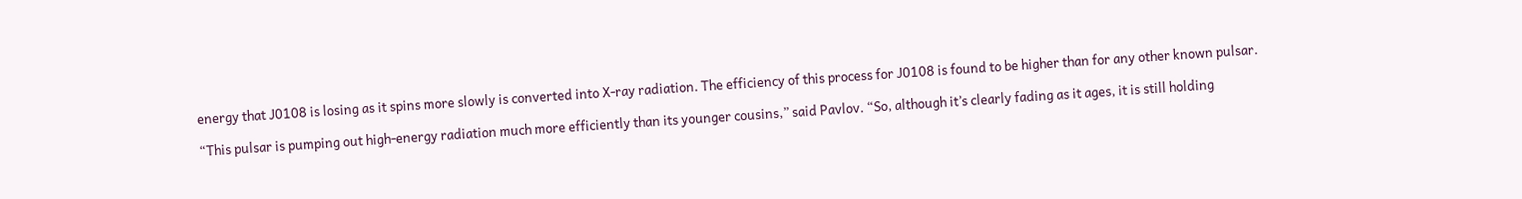energy that J0108 is losing as it spins more slowly is converted into X-ray radiation. The efficiency of this process for J0108 is found to be higher than for any other known pulsar.

“This pulsar is pumping out high-energy radiation much more efficiently than its younger cousins,” said Pavlov. “So, although it’s clearly fading as it ages, it is still holding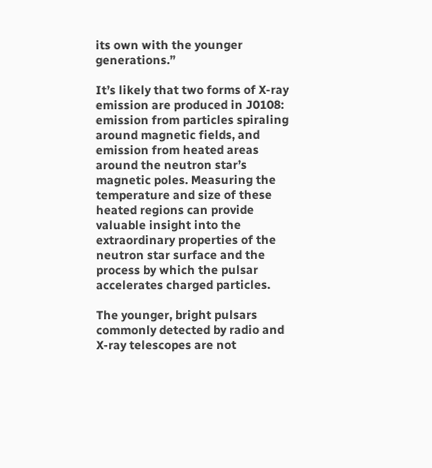its own with the younger generations.”

It’s likely that two forms of X-ray emission are produced in J0108: emission from particles spiraling around magnetic fields, and emission from heated areas around the neutron star’s magnetic poles. Measuring the temperature and size of these heated regions can provide valuable insight into the extraordinary properties of the neutron star surface and the process by which the pulsar accelerates charged particles.

The younger, bright pulsars commonly detected by radio and X-ray telescopes are not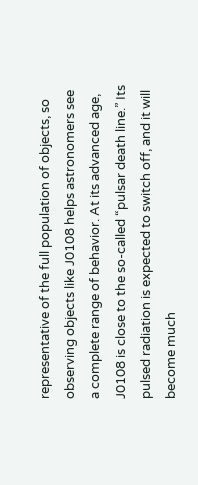representative of the full population of objects, so observing objects like J0108 helps astronomers see a complete range of behavior. At its advanced age, J0108 is close to the so-called “pulsar death line.” Its pulsed radiation is expected to switch off, and it will become much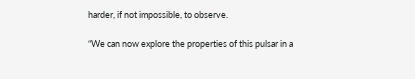harder, if not impossible, to observe.

“We can now explore the properties of this pulsar in a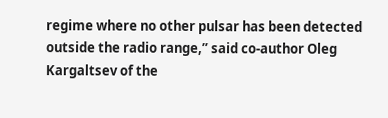regime where no other pulsar has been detected outside the radio range,” said co-author Oleg Kargaltsev of the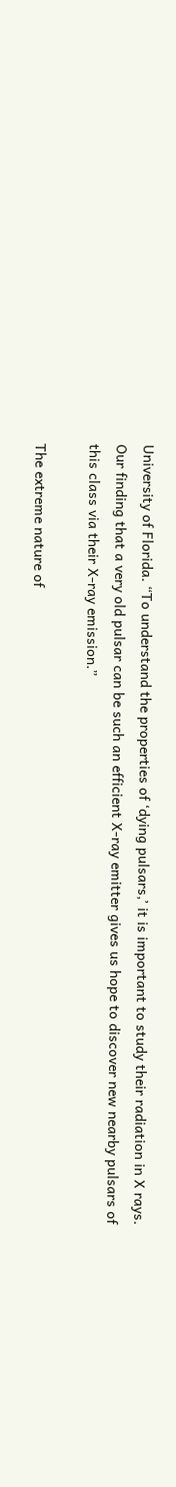University of Florida. “To understand the properties of ‘dying pulsars,’ it is important to study their radiation in X rays. Our finding that a very old pulsar can be such an efficient X-ray emitter gives us hope to discover new nearby pulsars of this class via their X-ray emission.”

The extreme nature of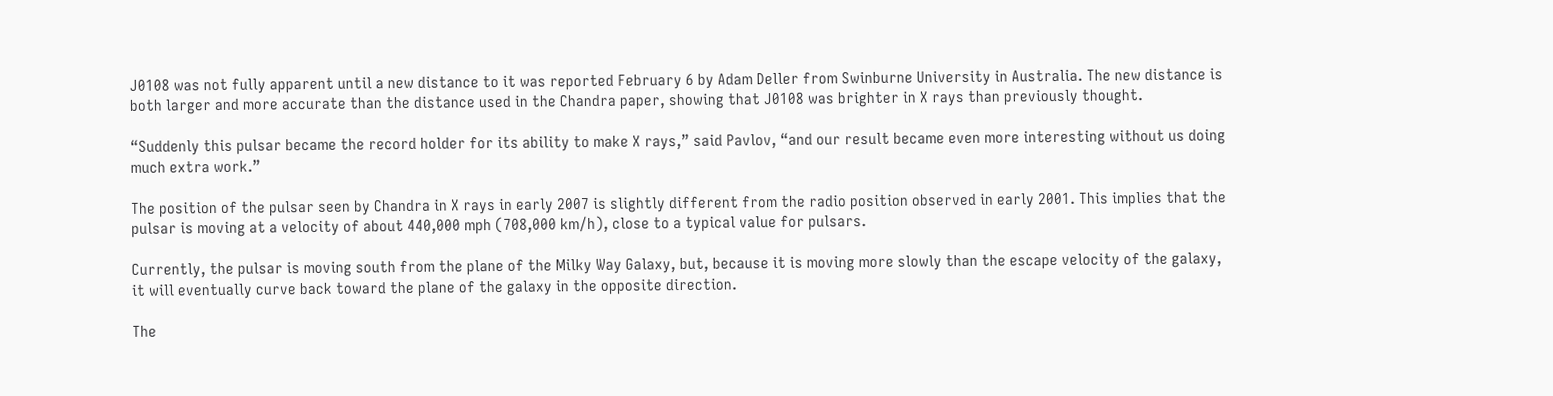J0108 was not fully apparent until a new distance to it was reported February 6 by Adam Deller from Swinburne University in Australia. The new distance is both larger and more accurate than the distance used in the Chandra paper, showing that J0108 was brighter in X rays than previously thought.

“Suddenly this pulsar became the record holder for its ability to make X rays,” said Pavlov, “and our result became even more interesting without us doing much extra work.”

The position of the pulsar seen by Chandra in X rays in early 2007 is slightly different from the radio position observed in early 2001. This implies that the pulsar is moving at a velocity of about 440,000 mph (708,000 km/h), close to a typical value for pulsars.

Currently, the pulsar is moving south from the plane of the Milky Way Galaxy, but, because it is moving more slowly than the escape velocity of the galaxy, it will eventually curve back toward the plane of the galaxy in the opposite direction.

The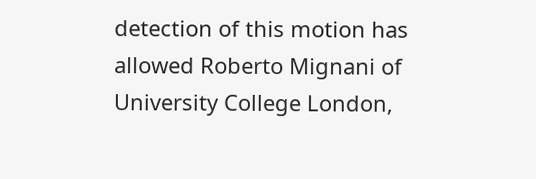detection of this motion has allowed Roberto Mignani of University College London,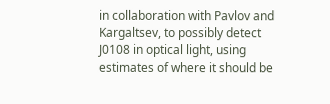in collaboration with Pavlov and Kargaltsev, to possibly detect J0108 in optical light, using estimates of where it should be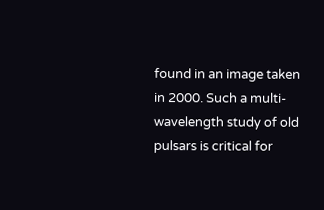found in an image taken in 2000. Such a multi-wavelength study of old pulsars is critical for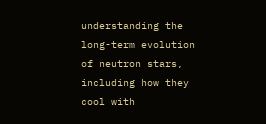understanding the long-term evolution of neutron stars, including how they cool with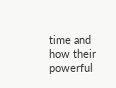time and how their powerful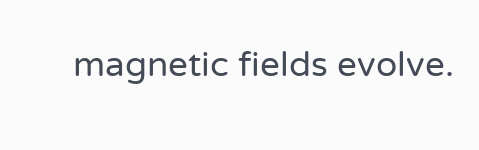magnetic fields evolve.